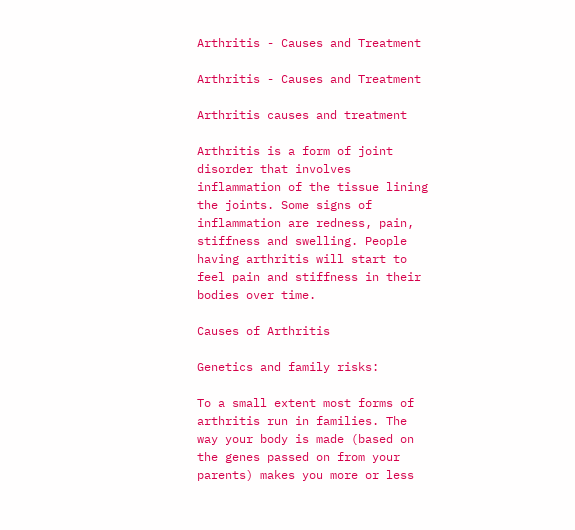Arthritis - Causes and Treatment

Arthritis - Causes and Treatment

Arthritis causes and treatment

Arthritis is a form of joint disorder that involves inflammation of the tissue lining the joints. Some signs of inflammation are redness, pain, stiffness and swelling. People having arthritis will start to feel pain and stiffness in their bodies over time.

Causes of Arthritis

Genetics and family risks:

To a small extent most forms of arthritis run in families. The way your body is made (based on the genes passed on from your parents) makes you more or less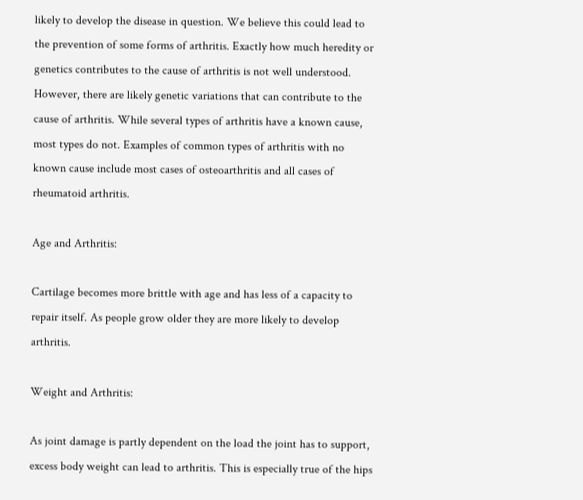likely to develop the disease in question. We believe this could lead to the prevention of some forms of arthritis. Exactly how much heredity or genetics contributes to the cause of arthritis is not well understood. However, there are likely genetic variations that can contribute to the cause of arthritis. While several types of arthritis have a known cause, most types do not. Examples of common types of arthritis with no known cause include most cases of osteoarthritis and all cases of rheumatoid arthritis.

Age and Arthritis:

Cartilage becomes more brittle with age and has less of a capacity to repair itself. As people grow older they are more likely to develop arthritis.

Weight and Arthritis:

As joint damage is partly dependent on the load the joint has to support, excess body weight can lead to arthritis. This is especially true of the hips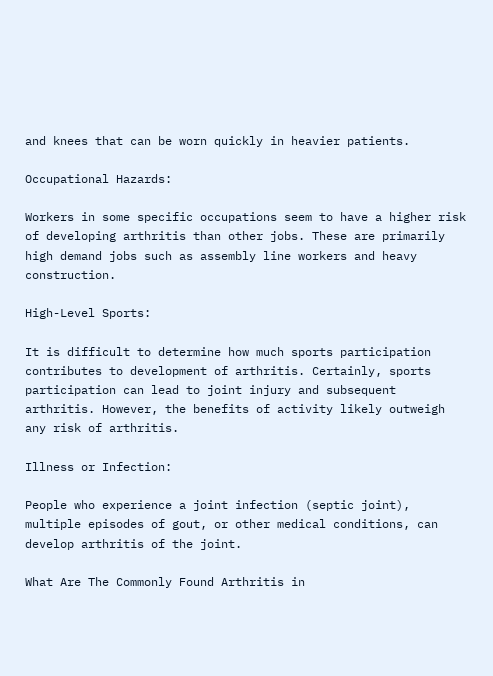and knees that can be worn quickly in heavier patients.

Occupational Hazards:

Workers in some specific occupations seem to have a higher risk of developing arthritis than other jobs. These are primarily high demand jobs such as assembly line workers and heavy construction.

High-Level Sports:

It is difficult to determine how much sports participation contributes to development of arthritis. Certainly, sports participation can lead to joint injury and subsequent arthritis. However, the benefits of activity likely outweigh any risk of arthritis.

Illness or Infection:

People who experience a joint infection (septic joint), multiple episodes of gout, or other medical conditions, can develop arthritis of the joint.

What Are The Commonly Found Arthritis in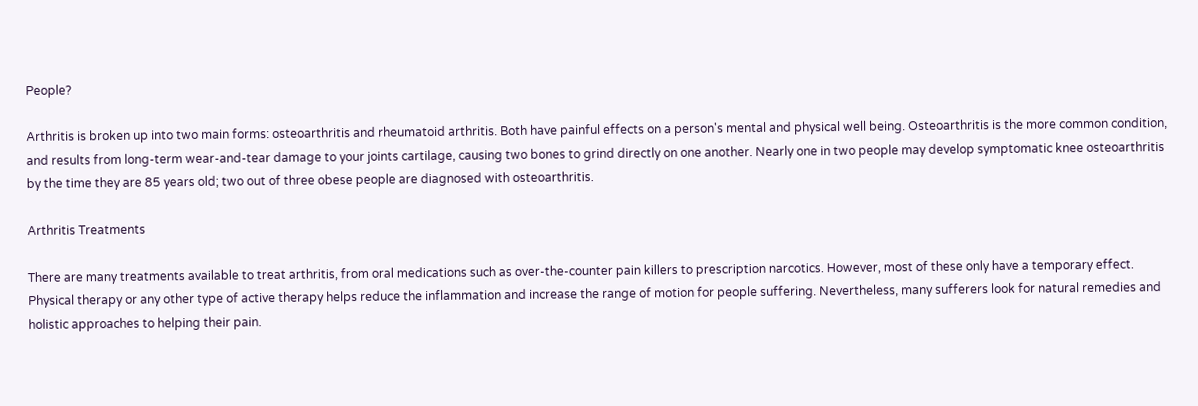People?

Arthritis is broken up into two main forms: osteoarthritis and rheumatoid arthritis. Both have painful effects on a person's mental and physical well being. Osteoarthritis is the more common condition, and results from long-term wear-and-tear damage to your joints cartilage, causing two bones to grind directly on one another. Nearly one in two people may develop symptomatic knee osteoarthritis by the time they are 85 years old; two out of three obese people are diagnosed with osteoarthritis.

Arthritis Treatments

There are many treatments available to treat arthritis, from oral medications such as over-the-counter pain killers to prescription narcotics. However, most of these only have a temporary effect. Physical therapy or any other type of active therapy helps reduce the inflammation and increase the range of motion for people suffering. Nevertheless, many sufferers look for natural remedies and holistic approaches to helping their pain.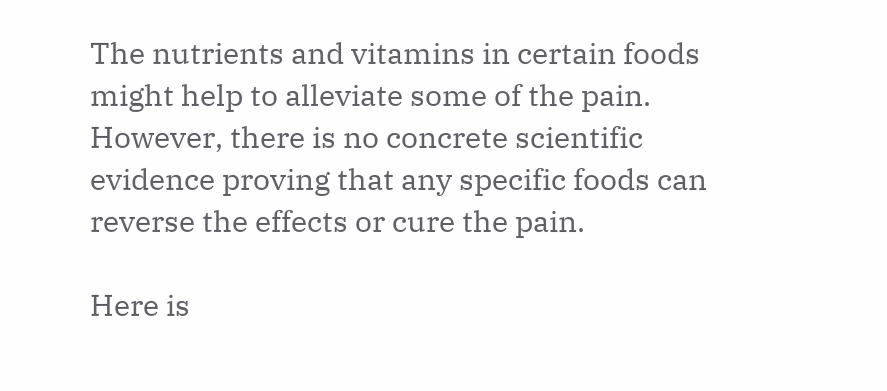The nutrients and vitamins in certain foods might help to alleviate some of the pain. However, there is no concrete scientific evidence proving that any specific foods can reverse the effects or cure the pain.

Here is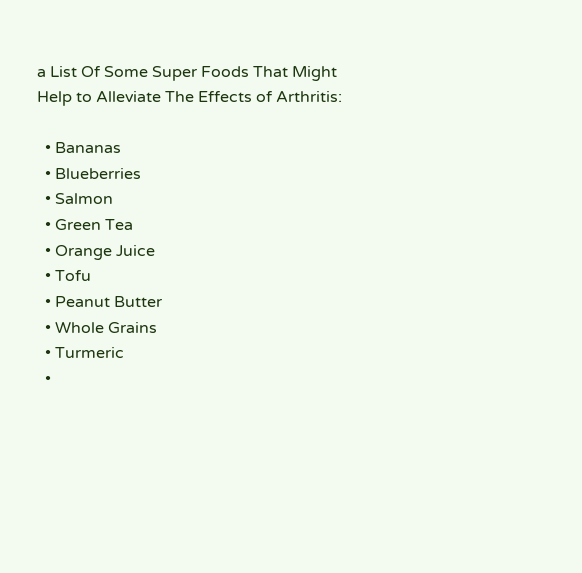a List Of Some Super Foods That Might Help to Alleviate The Effects of Arthritis:

  • Bananas
  • Blueberries
  • Salmon
  • Green Tea
  • Orange Juice
  • Tofu
  • Peanut Butter
  • Whole Grains
  • Turmeric
  •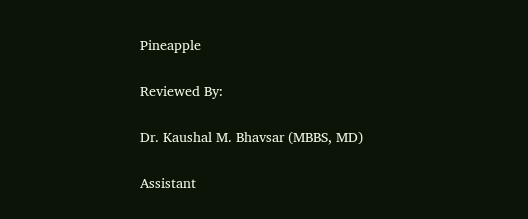Pineapple

Reviewed By:

Dr. Kaushal M. Bhavsar (MBBS, MD)

Assistant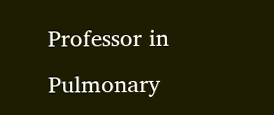Professor in Pulmonary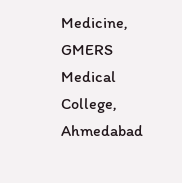Medicine, GMERS Medical College, Ahmedabad